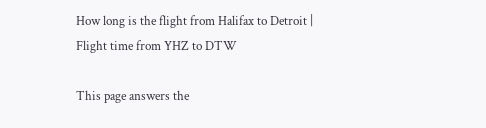How long is the flight from Halifax to Detroit | Flight time from YHZ to DTW

This page answers the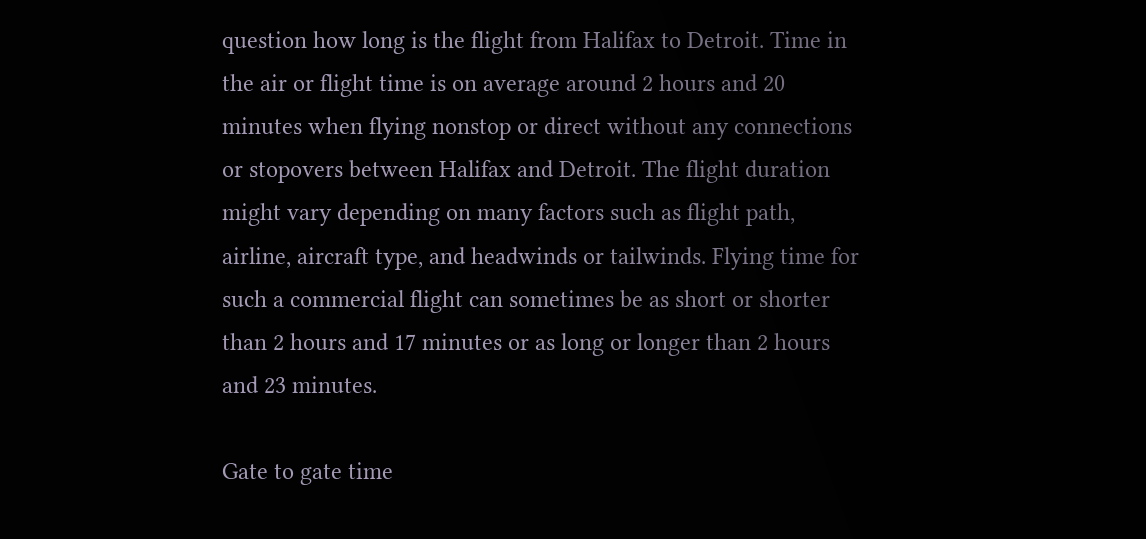question how long is the flight from Halifax to Detroit. Time in the air or flight time is on average around 2 hours and 20 minutes when flying nonstop or direct without any connections or stopovers between Halifax and Detroit. The flight duration might vary depending on many factors such as flight path, airline, aircraft type, and headwinds or tailwinds. Flying time for such a commercial flight can sometimes be as short or shorter than 2 hours and 17 minutes or as long or longer than 2 hours and 23 minutes.

Gate to gate time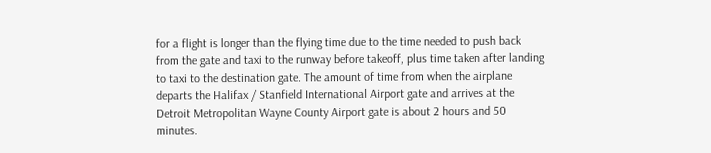for a flight is longer than the flying time due to the time needed to push back from the gate and taxi to the runway before takeoff, plus time taken after landing to taxi to the destination gate. The amount of time from when the airplane departs the Halifax / Stanfield International Airport gate and arrives at the Detroit Metropolitan Wayne County Airport gate is about 2 hours and 50 minutes.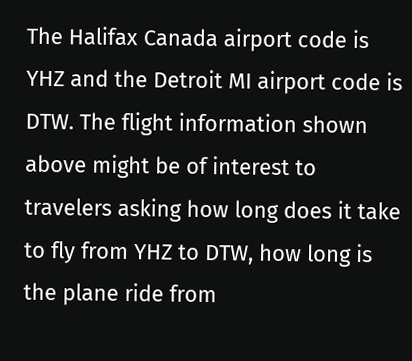The Halifax Canada airport code is YHZ and the Detroit MI airport code is DTW. The flight information shown above might be of interest to travelers asking how long does it take to fly from YHZ to DTW, how long is the plane ride from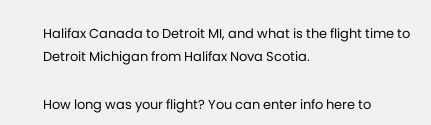Halifax Canada to Detroit MI, and what is the flight time to Detroit Michigan from Halifax Nova Scotia.

How long was your flight? You can enter info here to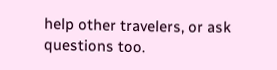help other travelers, or ask questions too.